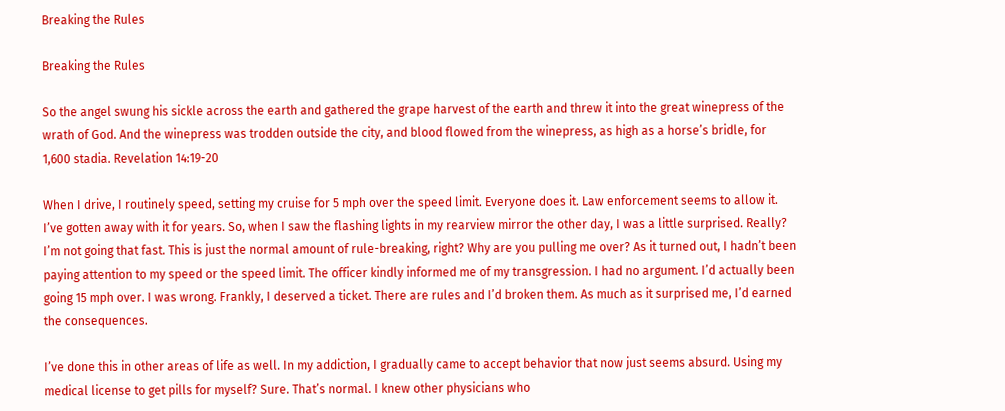Breaking the Rules

Breaking the Rules

So the angel swung his sickle across the earth and gathered the grape harvest of the earth and threw it into the great winepress of the wrath of God. And the winepress was trodden outside the city, and blood flowed from the winepress, as high as a horse’s bridle, for 1,600 stadia. Revelation 14:19-20

When I drive, I routinely speed, setting my cruise for 5 mph over the speed limit. Everyone does it. Law enforcement seems to allow it. I’ve gotten away with it for years. So, when I saw the flashing lights in my rearview mirror the other day, I was a little surprised. Really? I’m not going that fast. This is just the normal amount of rule-breaking, right? Why are you pulling me over? As it turned out, I hadn’t been paying attention to my speed or the speed limit. The officer kindly informed me of my transgression. I had no argument. I’d actually been going 15 mph over. I was wrong. Frankly, I deserved a ticket. There are rules and I’d broken them. As much as it surprised me, I’d earned the consequences.

I’ve done this in other areas of life as well. In my addiction, I gradually came to accept behavior that now just seems absurd. Using my medical license to get pills for myself? Sure. That’s normal. I knew other physicians who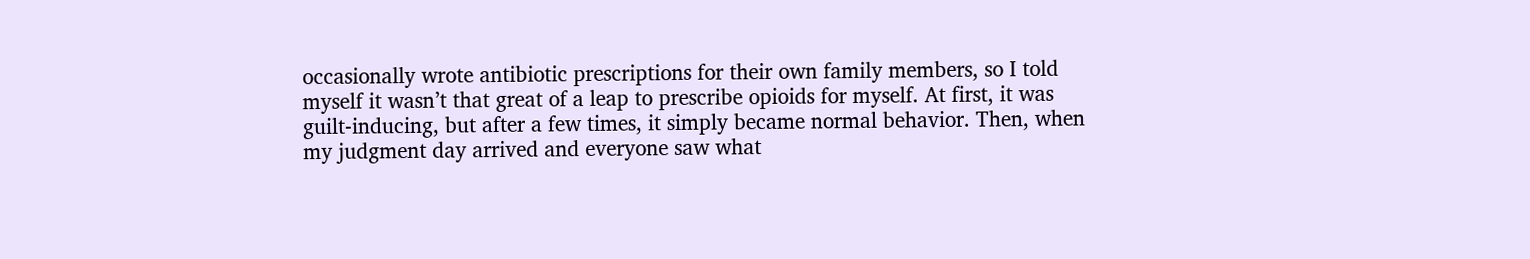occasionally wrote antibiotic prescriptions for their own family members, so I told myself it wasn’t that great of a leap to prescribe opioids for myself. At first, it was guilt-inducing, but after a few times, it simply became normal behavior. Then, when my judgment day arrived and everyone saw what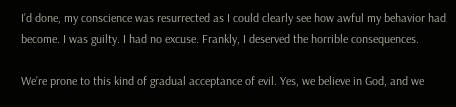I’d done, my conscience was resurrected as I could clearly see how awful my behavior had become. I was guilty. I had no excuse. Frankly, I deserved the horrible consequences.

We’re prone to this kind of gradual acceptance of evil. Yes, we believe in God, and we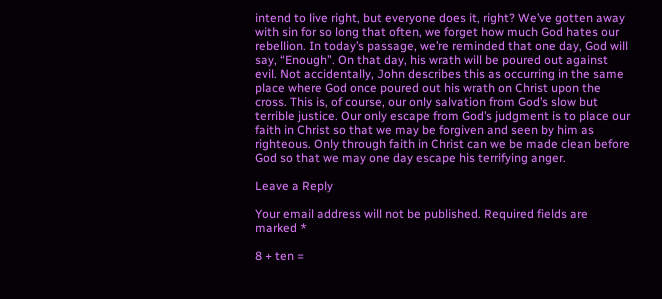intend to live right, but everyone does it, right? We’ve gotten away with sin for so long that often, we forget how much God hates our rebellion. In today’s passage, we’re reminded that one day, God will say, “Enough”. On that day, his wrath will be poured out against evil. Not accidentally, John describes this as occurring in the same place where God once poured out his wrath on Christ upon the cross. This is, of course, our only salvation from God’s slow but terrible justice. Our only escape from God’s judgment is to place our faith in Christ so that we may be forgiven and seen by him as righteous. Only through faith in Christ can we be made clean before God so that we may one day escape his terrifying anger.

Leave a Reply

Your email address will not be published. Required fields are marked *

8 + ten =